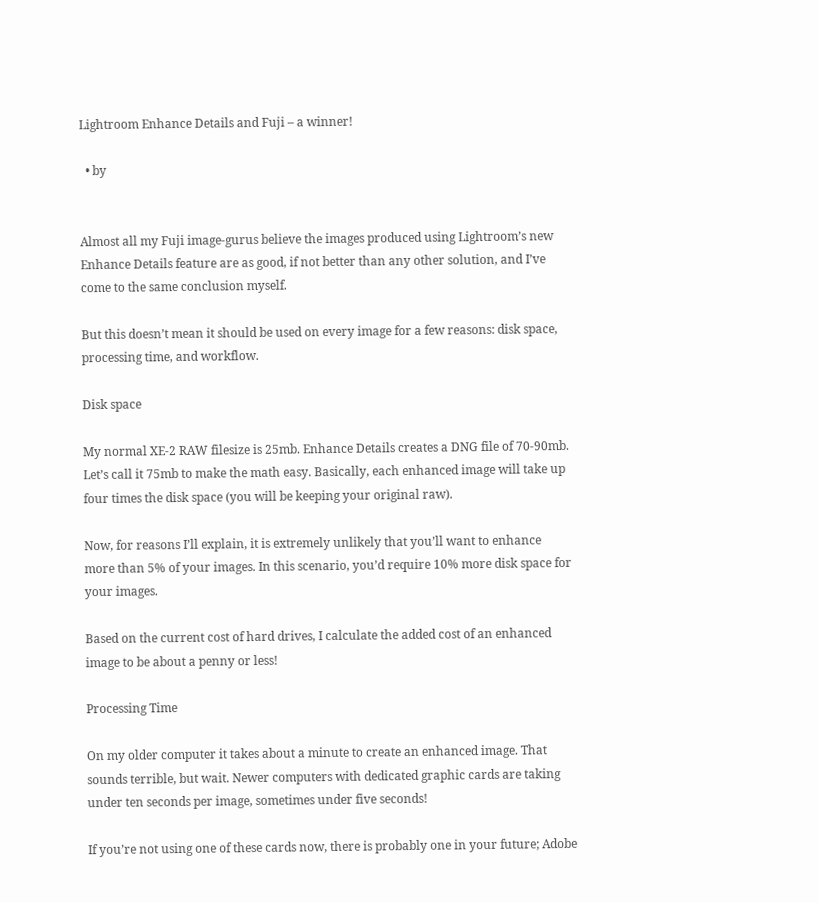Lightroom Enhance Details and Fuji – a winner!

  • by


Almost all my Fuji image-gurus believe the images produced using Lightroom’s new Enhance Details feature are as good, if not better than any other solution, and I’ve come to the same conclusion myself.

But this doesn’t mean it should be used on every image for a few reasons: disk space, processing time, and workflow.

Disk space

My normal XE-2 RAW filesize is 25mb. Enhance Details creates a DNG file of 70-90mb.  Let’s call it 75mb to make the math easy. Basically, each enhanced image will take up four times the disk space (you will be keeping your original raw).

Now, for reasons I’ll explain, it is extremely unlikely that you’ll want to enhance more than 5% of your images. In this scenario, you’d require 10% more disk space for your images.

Based on the current cost of hard drives, I calculate the added cost of an enhanced image to be about a penny or less!

Processing Time

On my older computer it takes about a minute to create an enhanced image. That sounds terrible, but wait. Newer computers with dedicated graphic cards are taking under ten seconds per image, sometimes under five seconds!

If you’re not using one of these cards now, there is probably one in your future; Adobe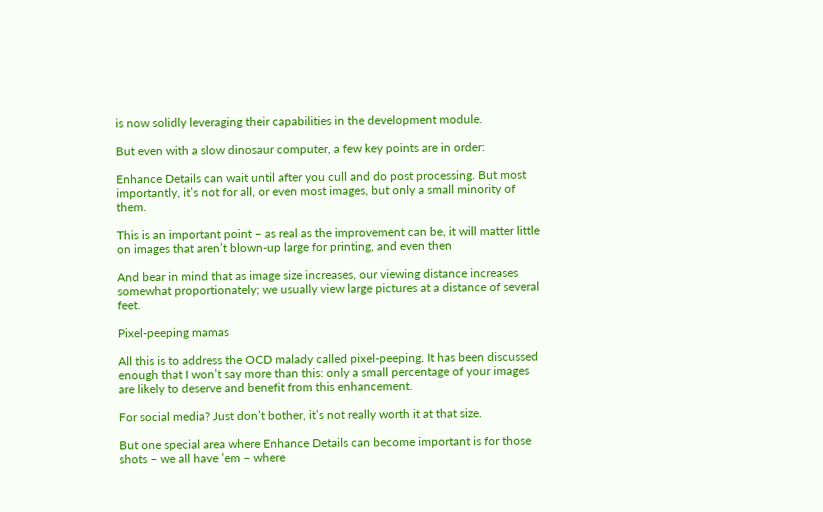is now solidly leveraging their capabilities in the development module.

But even with a slow dinosaur computer, a few key points are in order:

Enhance Details can wait until after you cull and do post processing. But most importantly, it’s not for all, or even most images, but only a small minority of them.

This is an important point – as real as the improvement can be, it will matter little on images that aren’t blown-up large for printing, and even then

And bear in mind that as image size increases, our viewing distance increases somewhat proportionately; we usually view large pictures at a distance of several feet.

Pixel-peeping mamas

All this is to address the OCD malady called pixel-peeping. It has been discussed enough that I won’t say more than this: only a small percentage of your images are likely to deserve and benefit from this enhancement.

For social media? Just don’t bother, it’s not really worth it at that size.

But one special area where Enhance Details can become important is for those shots – we all have ’em – where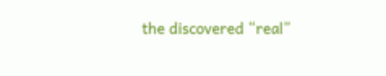the discovered “real”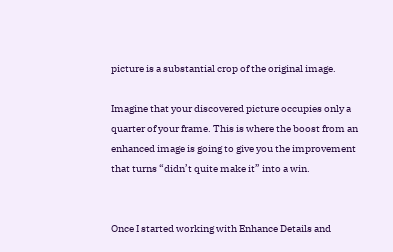picture is a substantial crop of the original image.

Imagine that your discovered picture occupies only a quarter of your frame. This is where the boost from an enhanced image is going to give you the improvement that turns “didn’t quite make it” into a win.


Once I started working with Enhance Details and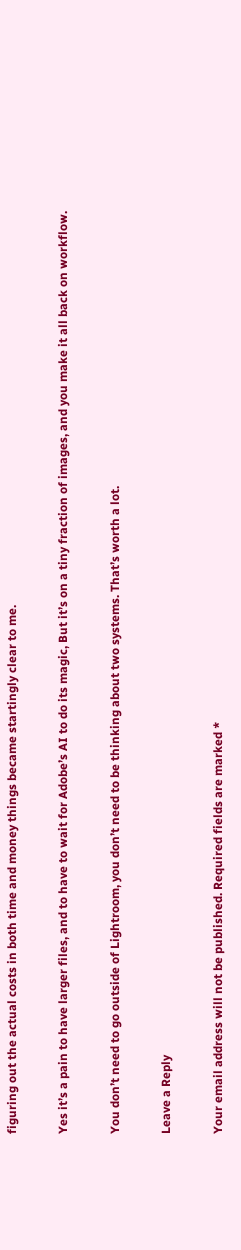figuring out the actual costs in both time and money things became startingly clear to me.

Yes it’s a pain to have larger files, and to have to wait for Adobe’s AI to do its magic, But it’s on a tiny fraction of images, and you make it all back on workflow.

You don’t need to go outside of Lightroom, you don’t need to be thinking about two systems. That’s worth a lot.

Leave a Reply

Your email address will not be published. Required fields are marked *